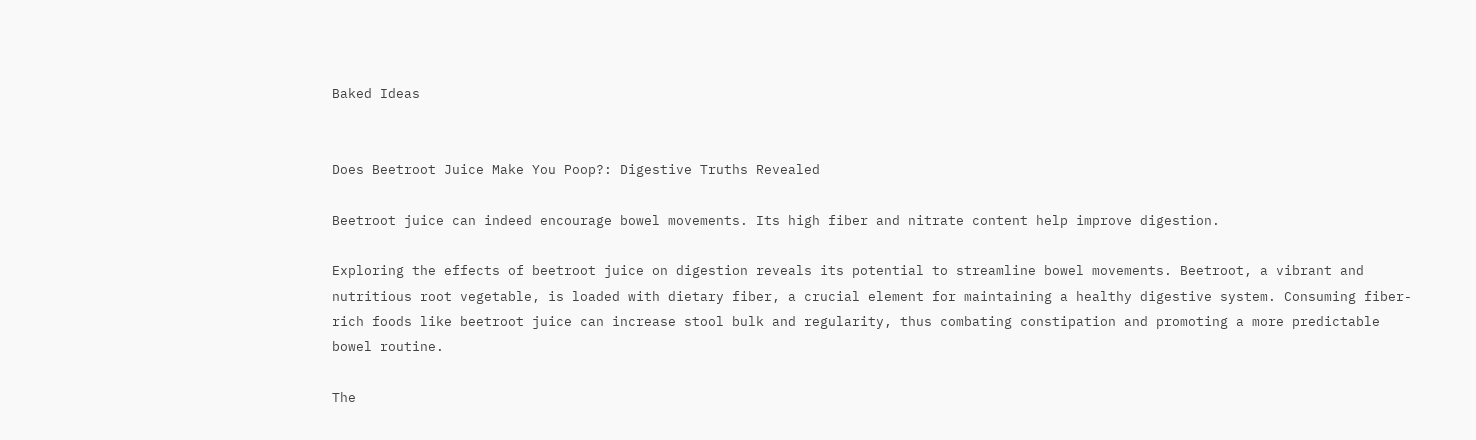Baked Ideas


Does Beetroot Juice Make You Poop?: Digestive Truths Revealed

Beetroot juice can indeed encourage bowel movements. Its high fiber and nitrate content help improve digestion.

Exploring the effects of beetroot juice on digestion reveals its potential to streamline bowel movements. Beetroot, a vibrant and nutritious root vegetable, is loaded with dietary fiber, a crucial element for maintaining a healthy digestive system. Consuming fiber-rich foods like beetroot juice can increase stool bulk and regularity, thus combating constipation and promoting a more predictable bowel routine.

The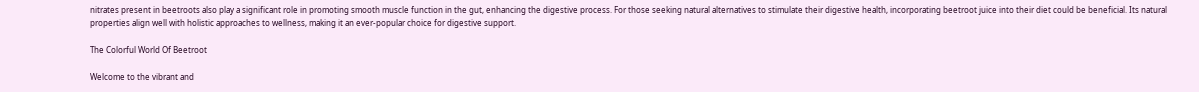nitrates present in beetroots also play a significant role in promoting smooth muscle function in the gut, enhancing the digestive process. For those seeking natural alternatives to stimulate their digestive health, incorporating beetroot juice into their diet could be beneficial. Its natural properties align well with holistic approaches to wellness, making it an ever-popular choice for digestive support.

The Colorful World Of Beetroot

Welcome to the vibrant and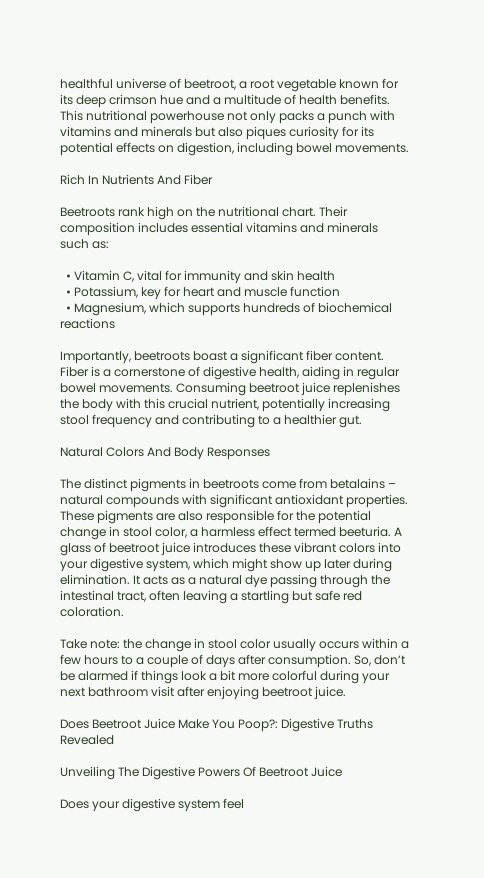healthful universe of beetroot, a root vegetable known for its deep crimson hue and a multitude of health benefits. This nutritional powerhouse not only packs a punch with vitamins and minerals but also piques curiosity for its potential effects on digestion, including bowel movements.

Rich In Nutrients And Fiber

Beetroots rank high on the nutritional chart. Their composition includes essential vitamins and minerals such as:

  • Vitamin C, vital for immunity and skin health
  • Potassium, key for heart and muscle function
  • Magnesium, which supports hundreds of biochemical reactions

Importantly, beetroots boast a significant fiber content. Fiber is a cornerstone of digestive health, aiding in regular bowel movements. Consuming beetroot juice replenishes the body with this crucial nutrient, potentially increasing stool frequency and contributing to a healthier gut.

Natural Colors And Body Responses

The distinct pigments in beetroots come from betalains – natural compounds with significant antioxidant properties. These pigments are also responsible for the potential change in stool color, a harmless effect termed beeturia. A glass of beetroot juice introduces these vibrant colors into your digestive system, which might show up later during elimination. It acts as a natural dye passing through the intestinal tract, often leaving a startling but safe red coloration.

Take note: the change in stool color usually occurs within a few hours to a couple of days after consumption. So, don’t be alarmed if things look a bit more colorful during your next bathroom visit after enjoying beetroot juice.

Does Beetroot Juice Make You Poop?: Digestive Truths Revealed

Unveiling The Digestive Powers Of Beetroot Juice

Does your digestive system feel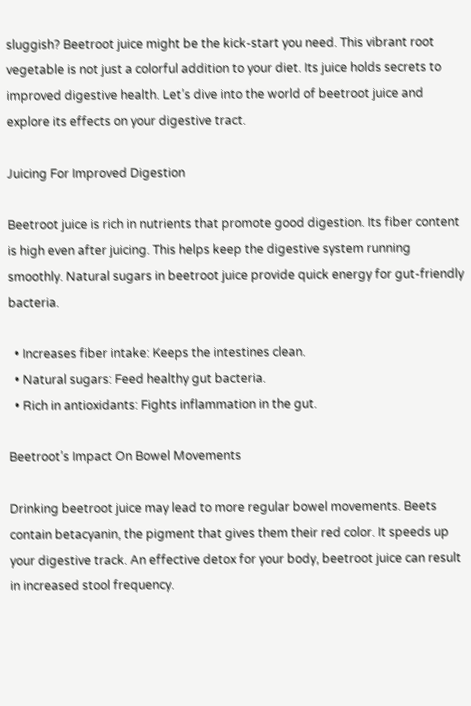sluggish? Beetroot juice might be the kick-start you need. This vibrant root vegetable is not just a colorful addition to your diet. Its juice holds secrets to improved digestive health. Let’s dive into the world of beetroot juice and explore its effects on your digestive tract.

Juicing For Improved Digestion

Beetroot juice is rich in nutrients that promote good digestion. Its fiber content is high even after juicing. This helps keep the digestive system running smoothly. Natural sugars in beetroot juice provide quick energy for gut-friendly bacteria.

  • Increases fiber intake: Keeps the intestines clean.
  • Natural sugars: Feed healthy gut bacteria.
  • Rich in antioxidants: Fights inflammation in the gut.

Beetroot’s Impact On Bowel Movements

Drinking beetroot juice may lead to more regular bowel movements. Beets contain betacyanin, the pigment that gives them their red color. It speeds up your digestive track. An effective detox for your body, beetroot juice can result in increased stool frequency.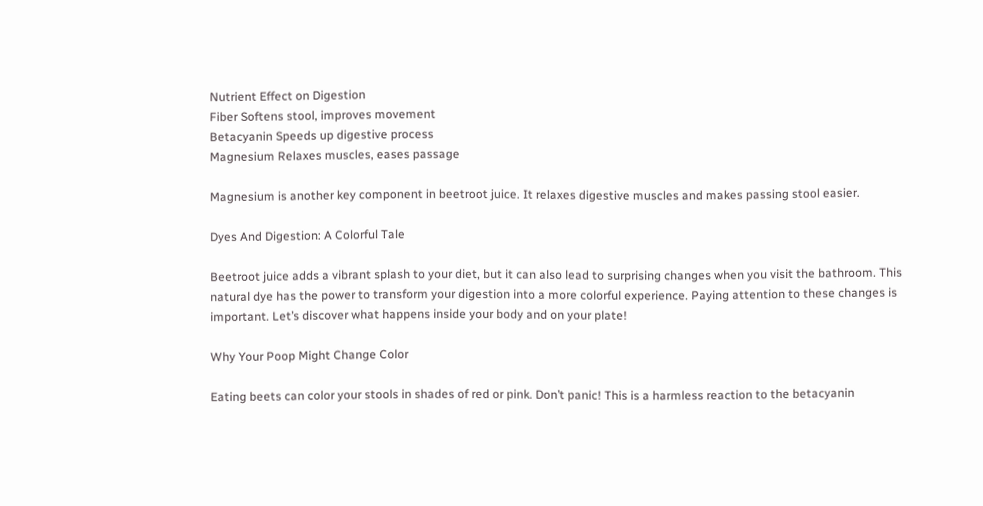Nutrient Effect on Digestion
Fiber Softens stool, improves movement
Betacyanin Speeds up digestive process
Magnesium Relaxes muscles, eases passage

Magnesium is another key component in beetroot juice. It relaxes digestive muscles and makes passing stool easier.

Dyes And Digestion: A Colorful Tale

Beetroot juice adds a vibrant splash to your diet, but it can also lead to surprising changes when you visit the bathroom. This natural dye has the power to transform your digestion into a more colorful experience. Paying attention to these changes is important. Let’s discover what happens inside your body and on your plate!

Why Your Poop Might Change Color

Eating beets can color your stools in shades of red or pink. Don’t panic! This is a harmless reaction to the betacyanin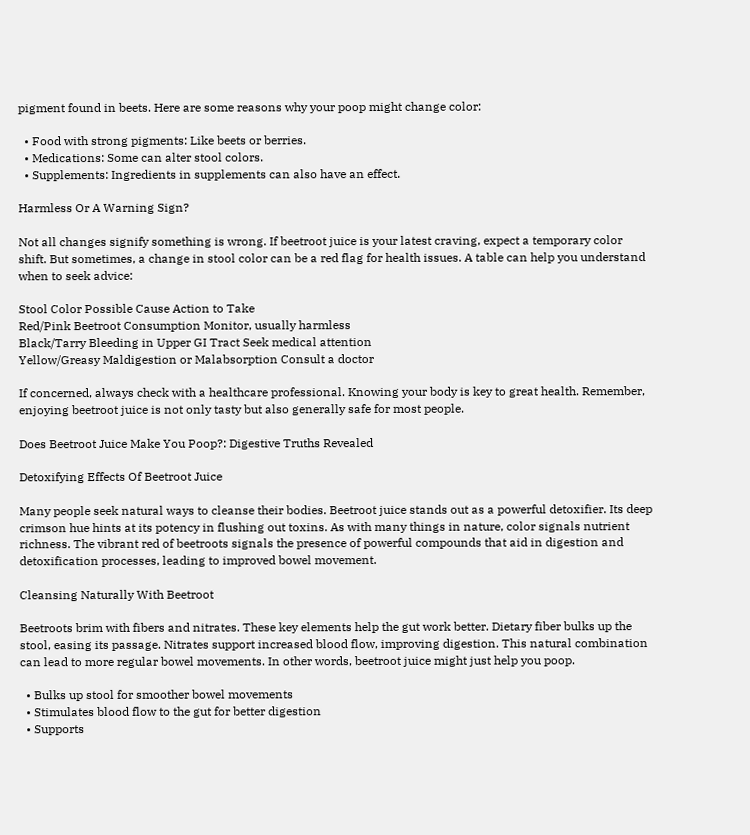pigment found in beets. Here are some reasons why your poop might change color:

  • Food with strong pigments: Like beets or berries.
  • Medications: Some can alter stool colors.
  • Supplements: Ingredients in supplements can also have an effect.

Harmless Or A Warning Sign?

Not all changes signify something is wrong. If beetroot juice is your latest craving, expect a temporary color shift. But sometimes, a change in stool color can be a red flag for health issues. A table can help you understand when to seek advice:

Stool Color Possible Cause Action to Take
Red/Pink Beetroot Consumption Monitor, usually harmless
Black/Tarry Bleeding in Upper GI Tract Seek medical attention
Yellow/Greasy Maldigestion or Malabsorption Consult a doctor

If concerned, always check with a healthcare professional. Knowing your body is key to great health. Remember, enjoying beetroot juice is not only tasty but also generally safe for most people.

Does Beetroot Juice Make You Poop?: Digestive Truths Revealed

Detoxifying Effects Of Beetroot Juice

Many people seek natural ways to cleanse their bodies. Beetroot juice stands out as a powerful detoxifier. Its deep crimson hue hints at its potency in flushing out toxins. As with many things in nature, color signals nutrient richness. The vibrant red of beetroots signals the presence of powerful compounds that aid in digestion and detoxification processes, leading to improved bowel movement.

Cleansing Naturally With Beetroot

Beetroots brim with fibers and nitrates. These key elements help the gut work better. Dietary fiber bulks up the stool, easing its passage. Nitrates support increased blood flow, improving digestion. This natural combination can lead to more regular bowel movements. In other words, beetroot juice might just help you poop.

  • Bulks up stool for smoother bowel movements
  • Stimulates blood flow to the gut for better digestion
  • Supports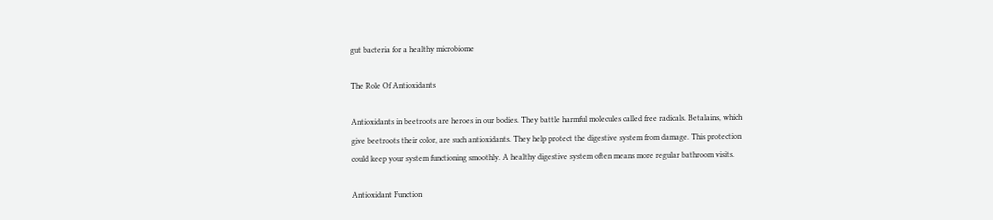gut bacteria for a healthy microbiome

The Role Of Antioxidants

Antioxidants in beetroots are heroes in our bodies. They battle harmful molecules called free radicals. Betalains, which give beetroots their color, are such antioxidants. They help protect the digestive system from damage. This protection could keep your system functioning smoothly. A healthy digestive system often means more regular bathroom visits.

Antioxidant Function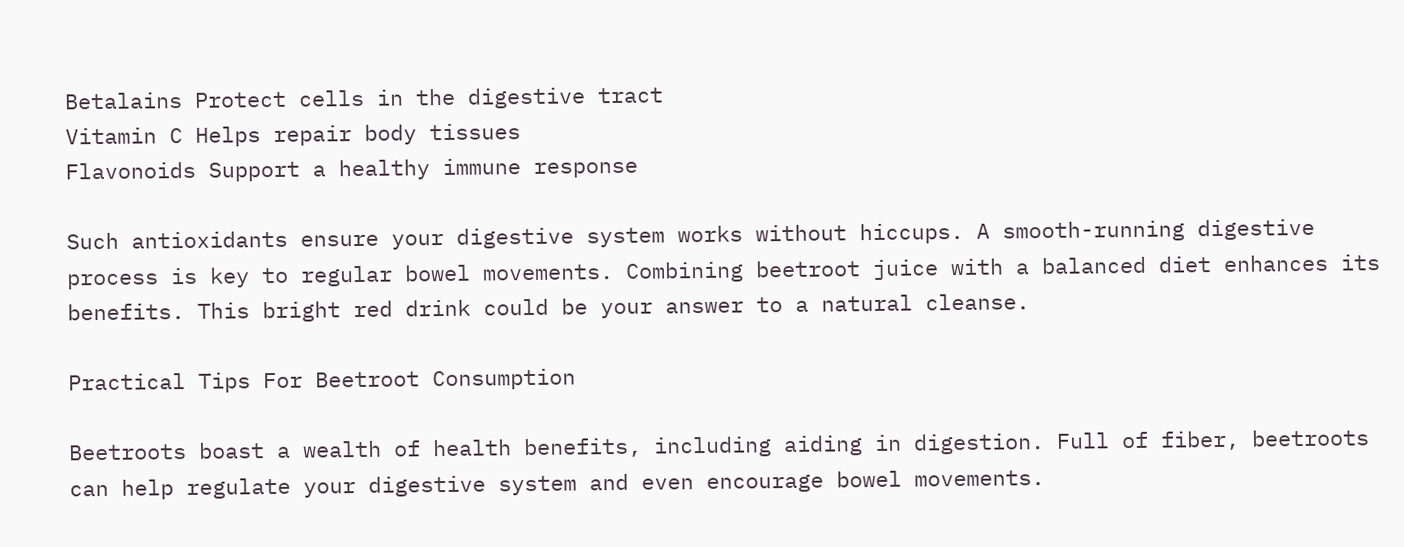Betalains Protect cells in the digestive tract
Vitamin C Helps repair body tissues
Flavonoids Support a healthy immune response

Such antioxidants ensure your digestive system works without hiccups. A smooth-running digestive process is key to regular bowel movements. Combining beetroot juice with a balanced diet enhances its benefits. This bright red drink could be your answer to a natural cleanse.

Practical Tips For Beetroot Consumption

Beetroots boast a wealth of health benefits, including aiding in digestion. Full of fiber, beetroots can help regulate your digestive system and even encourage bowel movements.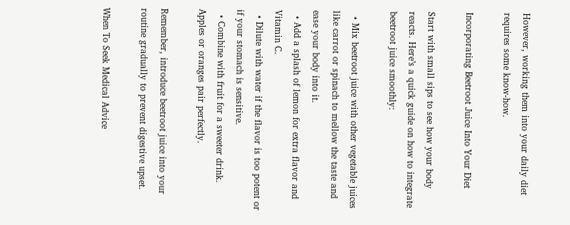However, working them into your daily diet requires some know-how.

Incorporating Beetroot Juice Into Your Diet

Start with small sips to see how your body reacts. Here’s a quick guide on how to integrate beetroot juice smoothly:

  • Mix beetroot juice with other vegetable juices like carrot or spinach to mellow the taste and ease your body into it.
  • Add a splash of lemon for extra flavor and Vitamin C.
  • Dilute with water if the flavor is too potent or if your stomach is sensitive.
  • Combine with fruit for a sweeter drink. Apples or oranges pair perfectly.

Remember, introduce beetroot juice into your routine gradually to prevent digestive upset.

When To Seek Medical Advice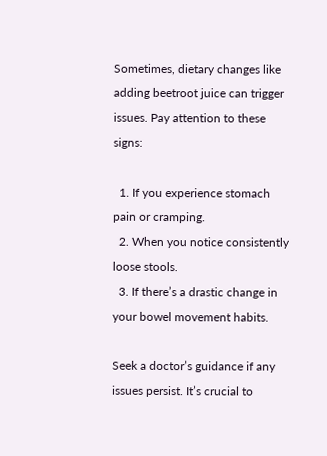Sometimes, dietary changes like adding beetroot juice can trigger issues. Pay attention to these signs:

  1. If you experience stomach pain or cramping.
  2. When you notice consistently loose stools.
  3. If there’s a drastic change in your bowel movement habits.

Seek a doctor’s guidance if any issues persist. It’s crucial to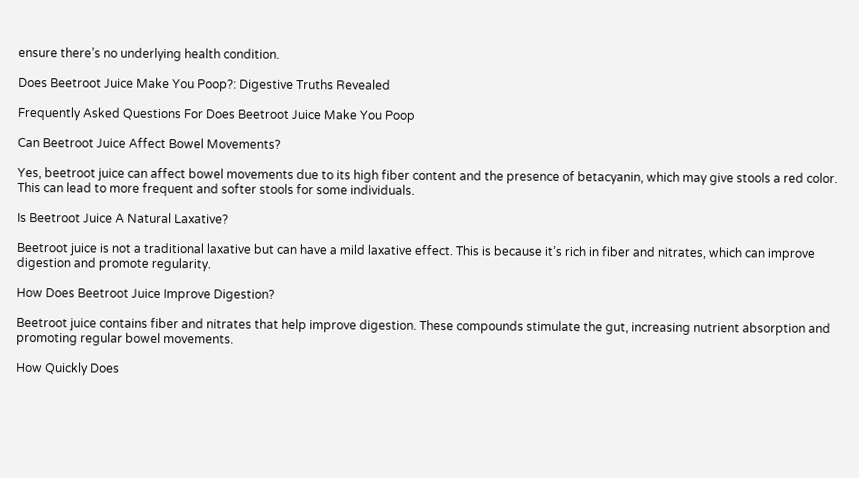ensure there’s no underlying health condition.

Does Beetroot Juice Make You Poop?: Digestive Truths Revealed

Frequently Asked Questions For Does Beetroot Juice Make You Poop

Can Beetroot Juice Affect Bowel Movements?

Yes, beetroot juice can affect bowel movements due to its high fiber content and the presence of betacyanin, which may give stools a red color. This can lead to more frequent and softer stools for some individuals.

Is Beetroot Juice A Natural Laxative?

Beetroot juice is not a traditional laxative but can have a mild laxative effect. This is because it’s rich in fiber and nitrates, which can improve digestion and promote regularity.

How Does Beetroot Juice Improve Digestion?

Beetroot juice contains fiber and nitrates that help improve digestion. These compounds stimulate the gut, increasing nutrient absorption and promoting regular bowel movements.

How Quickly Does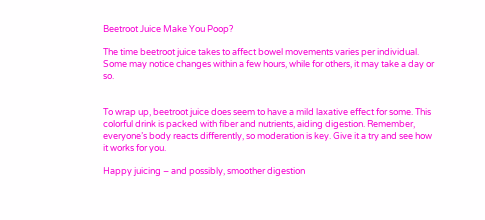Beetroot Juice Make You Poop?

The time beetroot juice takes to affect bowel movements varies per individual. Some may notice changes within a few hours, while for others, it may take a day or so.


To wrap up, beetroot juice does seem to have a mild laxative effect for some. This colorful drink is packed with fiber and nutrients, aiding digestion. Remember, everyone’s body reacts differently, so moderation is key. Give it a try and see how it works for you.

Happy juicing – and possibly, smoother digestion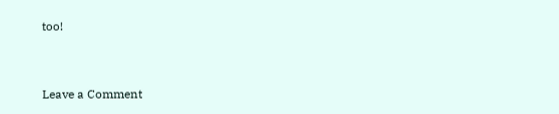too!


Leave a Comment